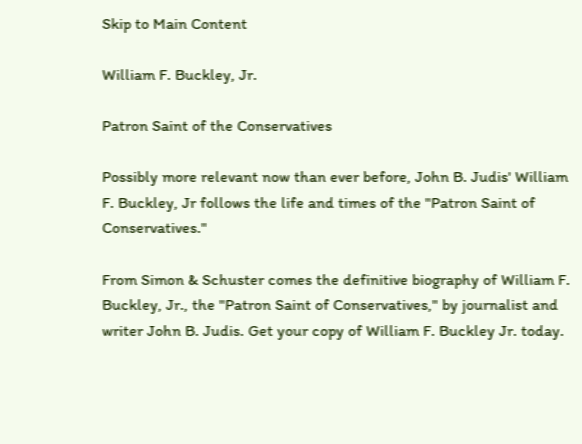Skip to Main Content

William F. Buckley, Jr.

Patron Saint of the Conservatives

Possibly more relevant now than ever before, John B. Judis' William F. Buckley, Jr follows the life and times of the "Patron Saint of Conservatives."

From Simon & Schuster comes the definitive biography of William F. Buckley, Jr., the "Patron Saint of Conservatives," by journalist and writer John B. Judis. Get your copy of William F. Buckley Jr. today.